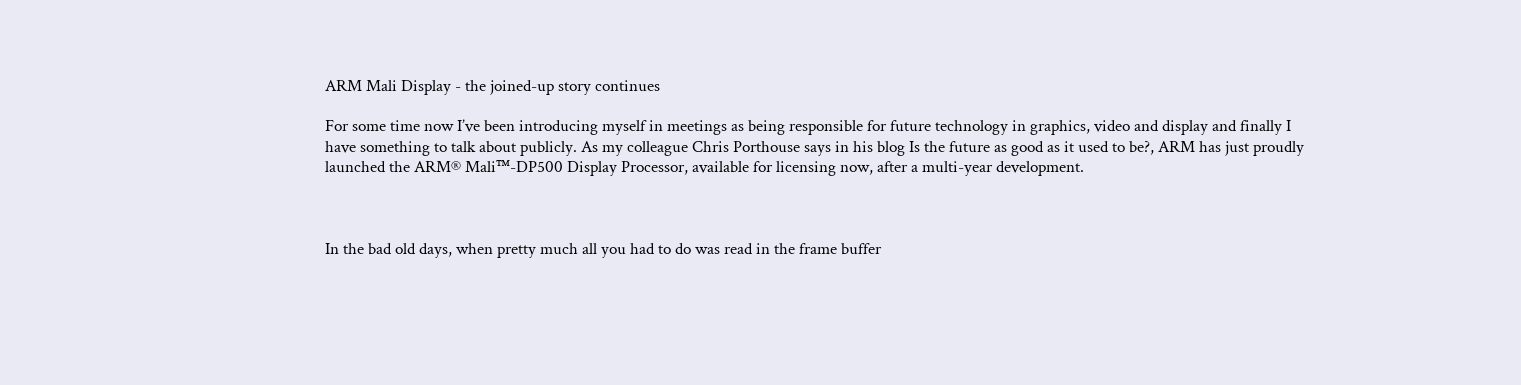ARM Mali Display - the joined-up story continues

For some time now I’ve been introducing myself in meetings as being responsible for future technology in graphics, video and display and finally I have something to talk about publicly. As my colleague Chris Porthouse says in his blog Is the future as good as it used to be?, ARM has just proudly launched the ARM® Mali™-DP500 Display Processor, available for licensing now, after a multi-year development.



In the bad old days, when pretty much all you had to do was read in the frame buffer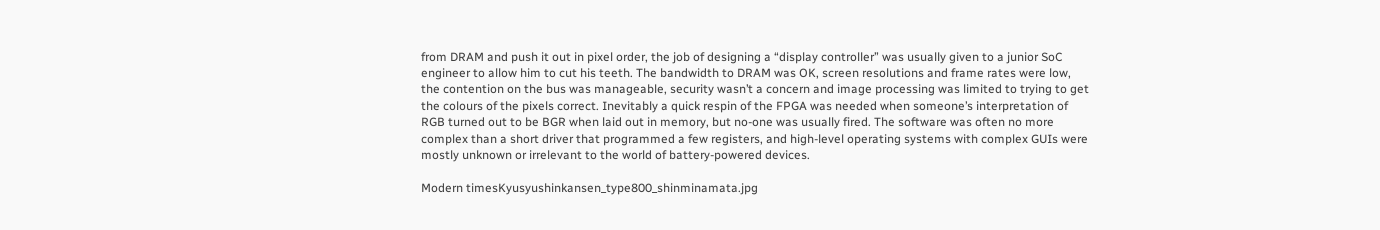from DRAM and push it out in pixel order, the job of designing a “display controller” was usually given to a junior SoC engineer to allow him to cut his teeth. The bandwidth to DRAM was OK, screen resolutions and frame rates were low, the contention on the bus was manageable, security wasn’t a concern and image processing was limited to trying to get the colours of the pixels correct. Inevitably a quick respin of the FPGA was needed when someone’s interpretation of RGB turned out to be BGR when laid out in memory, but no-one was usually fired. The software was often no more complex than a short driver that programmed a few registers, and high-level operating systems with complex GUIs were mostly unknown or irrelevant to the world of battery-powered devices.

Modern timesKyusyushinkansen_type800_shinminamata.jpg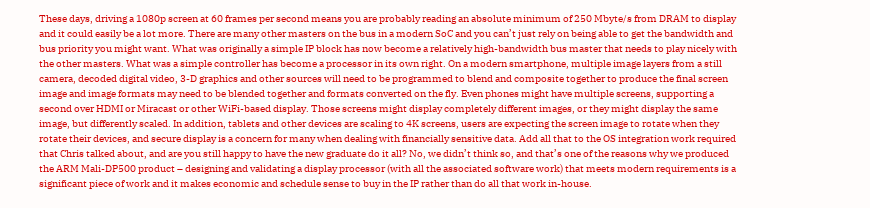These days, driving a 1080p screen at 60 frames per second means you are probably reading an absolute minimum of 250 Mbyte/s from DRAM to display and it could easily be a lot more. There are many other masters on the bus in a modern SoC and you can’t just rely on being able to get the bandwidth and bus priority you might want. What was originally a simple IP block has now become a relatively high-bandwidth bus master that needs to play nicely with the other masters. What was a simple controller has become a processor in its own right. On a modern smartphone, multiple image layers from a still camera, decoded digital video, 3-D graphics and other sources will need to be programmed to blend and composite together to produce the final screen image and image formats may need to be blended together and formats converted on the fly. Even phones might have multiple screens, supporting a second over HDMI or Miracast or other WiFi-based display. Those screens might display completely different images, or they might display the same image, but differently scaled. In addition, tablets and other devices are scaling to 4K screens, users are expecting the screen image to rotate when they rotate their devices, and secure display is a concern for many when dealing with financially sensitive data. Add all that to the OS integration work required that Chris talked about, and are you still happy to have the new graduate do it all? No, we didn’t think so, and that’s one of the reasons why we produced the ARM Mali-DP500 product – designing and validating a display processor (with all the associated software work) that meets modern requirements is a significant piece of work and it makes economic and schedule sense to buy in the IP rather than do all that work in-house.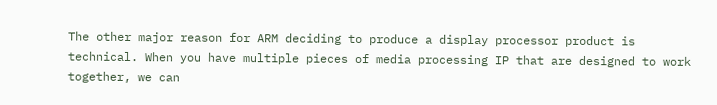The other major reason for ARM deciding to produce a display processor product is technical. When you have multiple pieces of media processing IP that are designed to work together, we can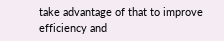take advantage of that to improve efficiency and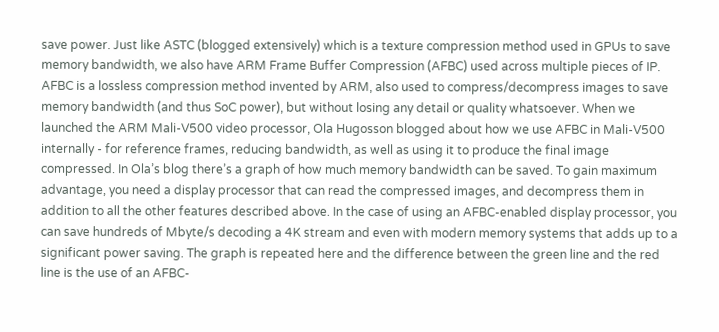save power. Just like ASTC (blogged extensively) which is a texture compression method used in GPUs to save memory bandwidth, we also have ARM Frame Buffer Compression (AFBC) used across multiple pieces of IP. AFBC is a lossless compression method invented by ARM, also used to compress/decompress images to save memory bandwidth (and thus SoC power), but without losing any detail or quality whatsoever. When we launched the ARM Mali-V500 video processor, Ola Hugosson blogged about how we use AFBC in Mali-V500 internally - for reference frames, reducing bandwidth, as well as using it to produce the final image compressed. In Ola’s blog there’s a graph of how much memory bandwidth can be saved. To gain maximum advantage, you need a display processor that can read the compressed images, and decompress them in addition to all the other features described above. In the case of using an AFBC-enabled display processor, you can save hundreds of Mbyte/s decoding a 4K stream and even with modern memory systems that adds up to a significant power saving. The graph is repeated here and the difference between the green line and the red line is the use of an AFBC-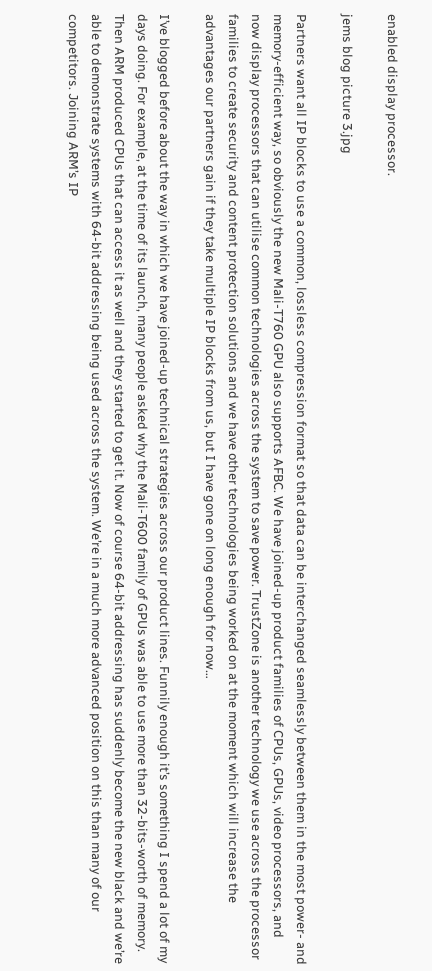enabled display processor.

jems blog picture 3.jpg

Partners want all IP blocks to use a common, lossless compression format so that data can be interchanged seamlessly between them in the most power- and memory-efficient way, so obviously the new Mali-T760 GPU also supports AFBC. We have joined-up product families of CPUs, GPUs, video processors, and now display processors that can utilise common technologies across the system to save power. TrustZone is another technology we use across the processor families to create security and content protection solutions and we have other technologies being worked on at the moment which will increase the advantages our partners gain if they take multiple IP blocks from us, but I have gone on long enough for now…

I’ve blogged before about the way in which we have joined-up technical strategies across our product lines. Funnily enough it’s something I spend a lot of my days doing. For example, at the time of its launch, many people asked why the Mali-T600 family of GPUs was able to use more than 32-bits-worth of memory. Then ARM produced CPUs that can access it as well and they started to get it. Now of course 64-bit addressing has suddenly become the new black and we’re able to demonstrate systems with 64-bit addressing being used across the system. We’re in a much more advanced position on this than many of our competitors. Joining ARM’s IP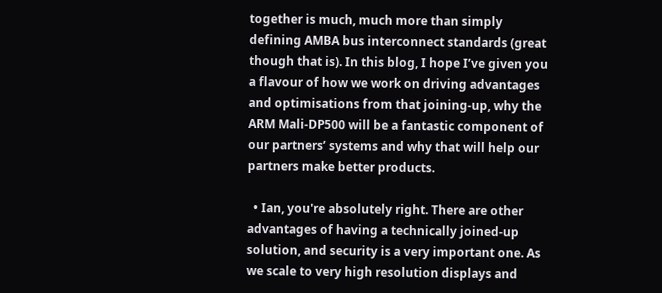together is much, much more than simply defining AMBA bus interconnect standards (great though that is). In this blog, I hope I’ve given you a flavour of how we work on driving advantages and optimisations from that joining-up, why the ARM Mali-DP500 will be a fantastic component of our partners’ systems and why that will help our partners make better products.

  • Ian, you're absolutely right. There are other advantages of having a technically joined-up solution, and security is a very important one. As we scale to very high resolution displays and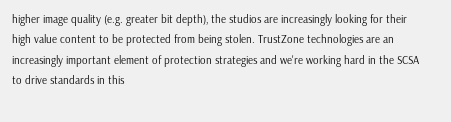higher image quality (e.g. greater bit depth), the studios are increasingly looking for their high value content to be protected from being stolen. TrustZone technologies are an increasingly important element of protection strategies and we're working hard in the SCSA to drive standards in this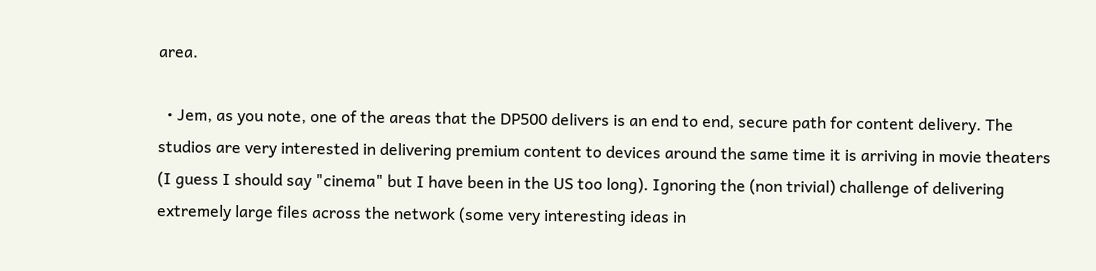area.

  • Jem, as you note, one of the areas that the DP500 delivers is an end to end, secure path for content delivery. The studios are very interested in delivering premium content to devices around the same time it is arriving in movie theaters (I guess I should say "cinema" but I have been in the US too long). Ignoring the (non trivial) challenge of delivering extremely large files across the network (some very interesting ideas in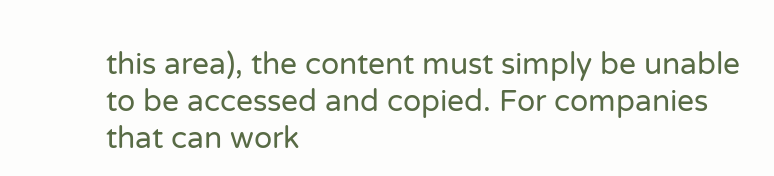this area), the content must simply be unable to be accessed and copied. For companies that can work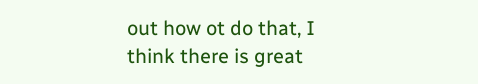out how ot do that, I think there is great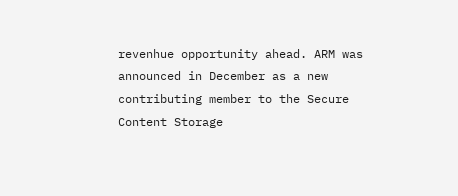revenhue opportunity ahead. ARM was announced in December as a new contributing member to the Secure Content Storage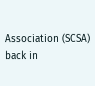Association (SCSA) back in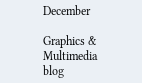December

Graphics & Multimedia blog